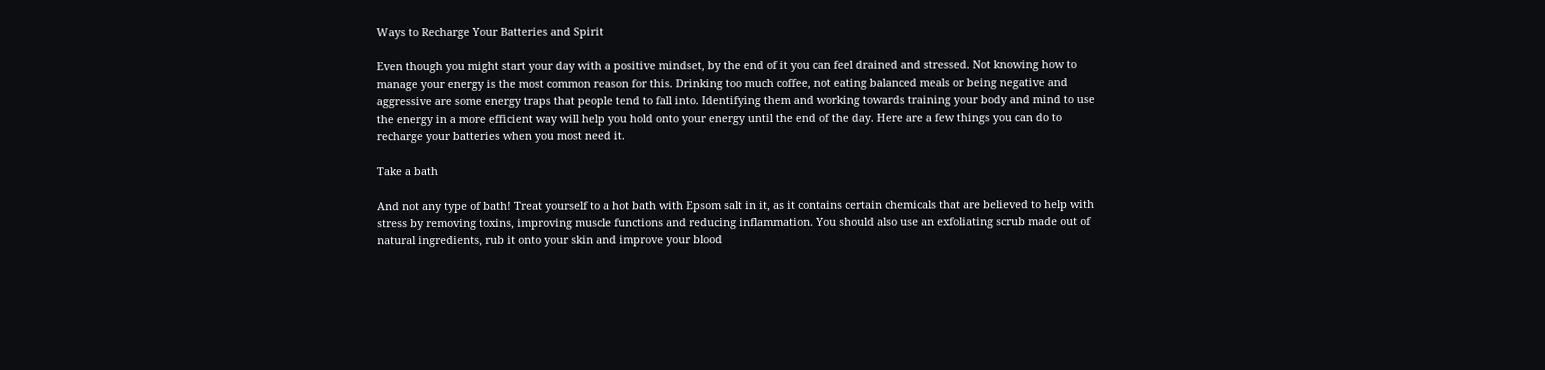Ways to Recharge Your Batteries and Spirit

Even though you might start your day with a positive mindset, by the end of it you can feel drained and stressed. Not knowing how to manage your energy is the most common reason for this. Drinking too much coffee, not eating balanced meals or being negative and aggressive are some energy traps that people tend to fall into. Identifying them and working towards training your body and mind to use the energy in a more efficient way will help you hold onto your energy until the end of the day. Here are a few things you can do to recharge your batteries when you most need it.

Take a bath

And not any type of bath! Treat yourself to a hot bath with Epsom salt in it, as it contains certain chemicals that are believed to help with stress by removing toxins, improving muscle functions and reducing inflammation. You should also use an exfoliating scrub made out of natural ingredients, rub it onto your skin and improve your blood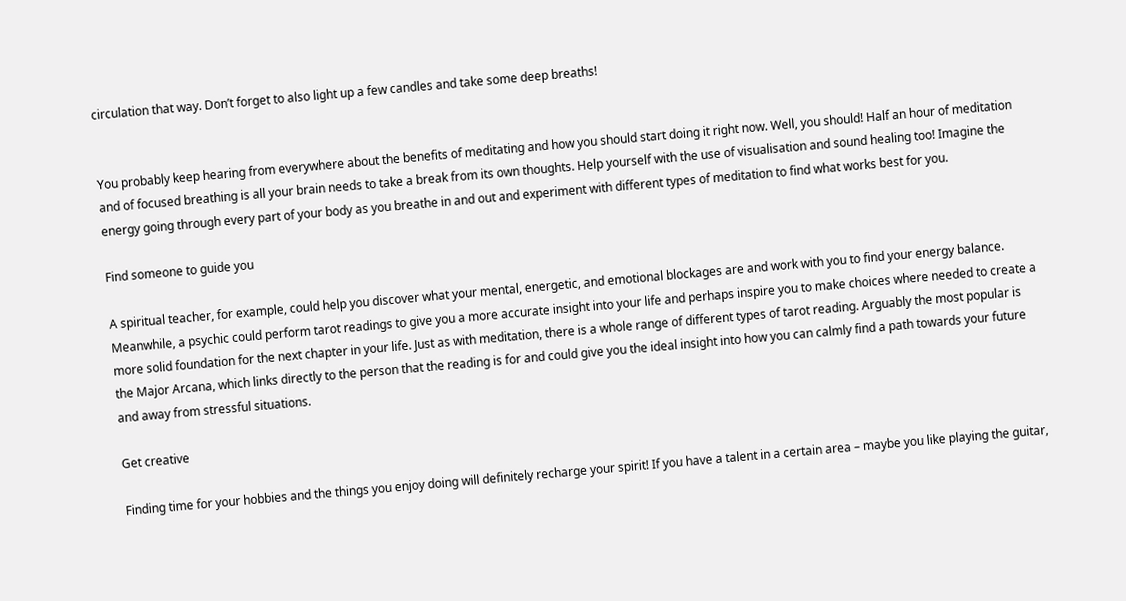circulation that way. Don’t forget to also light up a few candles and take some deep breaths!


You probably keep hearing from everywhere about the benefits of meditating and how you should start doing it right now. Well, you should! Half an hour of meditation and of focused breathing is all your brain needs to take a break from its own thoughts. Help yourself with the use of visualisation and sound healing too! Imagine the energy going through every part of your body as you breathe in and out and experiment with different types of meditation to find what works best for you.

Find someone to guide you

A spiritual teacher, for example, could help you discover what your mental, energetic, and emotional blockages are and work with you to find your energy balance. Meanwhile, a psychic could perform tarot readings to give you a more accurate insight into your life and perhaps inspire you to make choices where needed to create a more solid foundation for the next chapter in your life. Just as with meditation, there is a whole range of different types of tarot reading. Arguably the most popular is the Major Arcana, which links directly to the person that the reading is for and could give you the ideal insight into how you can calmly find a path towards your future and away from stressful situations.

Get creative

Finding time for your hobbies and the things you enjoy doing will definitely recharge your spirit! If you have a talent in a certain area – maybe you like playing the guitar,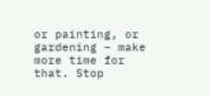or painting, or gardening – make more time for that. Stop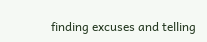finding excuses and telling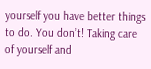yourself you have better things to do. You don’t! Taking care of yourself and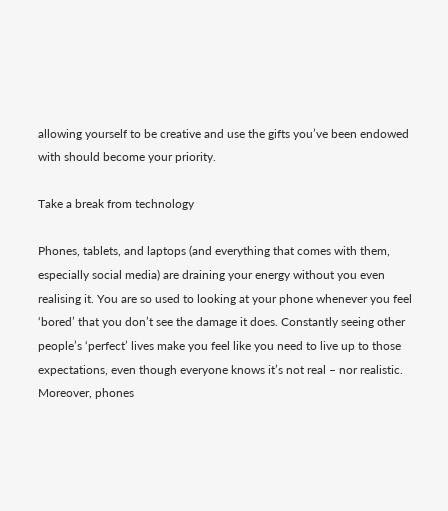allowing yourself to be creative and use the gifts you’ve been endowed with should become your priority.

Take a break from technology

Phones, tablets, and laptops (and everything that comes with them, especially social media) are draining your energy without you even realising it. You are so used to looking at your phone whenever you feel ‘bored’ that you don’t see the damage it does. Constantly seeing other people’s ‘perfect’ lives make you feel like you need to live up to those expectations, even though everyone knows it’s not real – nor realistic. Moreover, phones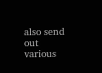also send out various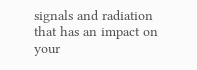signals and radiation that has an impact on your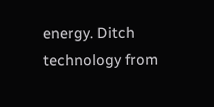energy. Ditch technology from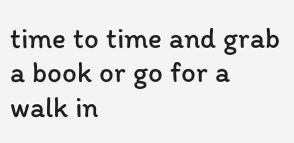time to time and grab a book or go for a walk in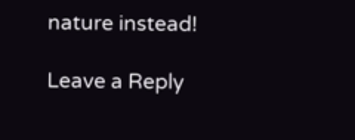nature instead!

Leave a Reply